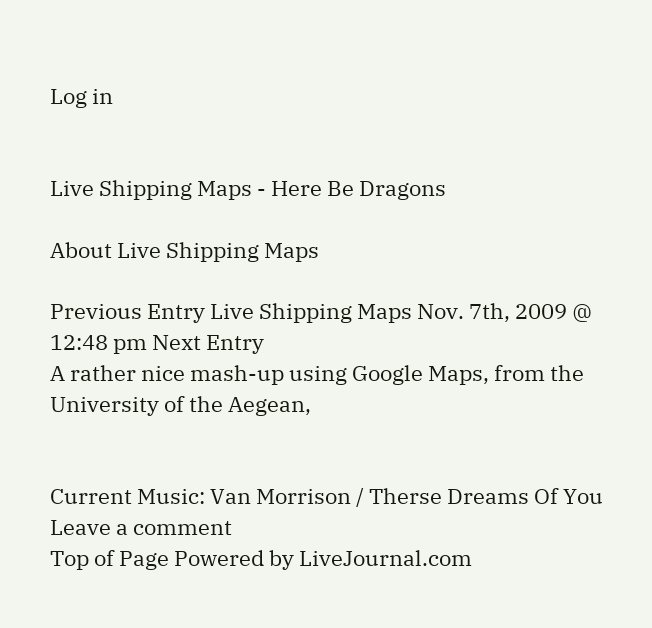Log in


Live Shipping Maps - Here Be Dragons

About Live Shipping Maps

Previous Entry Live Shipping Maps Nov. 7th, 2009 @ 12:48 pm Next Entry
A rather nice mash-up using Google Maps, from the University of the Aegean,


Current Music: Van Morrison / Therse Dreams Of You
Leave a comment
Top of Page Powered by LiveJournal.com